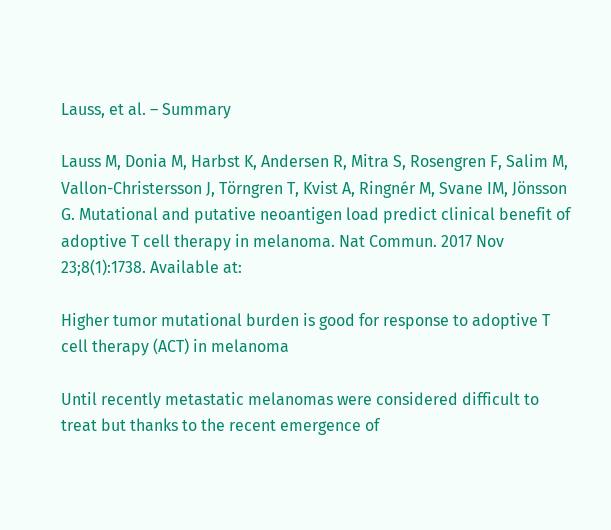Lauss, et al. – Summary

Lauss M, Donia M, Harbst K, Andersen R, Mitra S, Rosengren F, Salim M, Vallon-Christersson J, Törngren T, Kvist A, Ringnér M, Svane IM, Jönsson G. Mutational and putative neoantigen load predict clinical benefit of adoptive T cell therapy in melanoma. Nat Commun. 2017 Nov 23;8(1):1738. Available at:

Higher tumor mutational burden is good for response to adoptive T cell therapy (ACT) in melanoma

Until recently metastatic melanomas were considered difficult to treat but thanks to the recent emergence of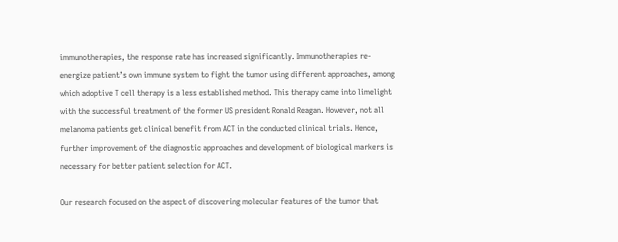immunotherapies, the response rate has increased significantly. Immunotherapies re-energize patient’s own immune system to fight the tumor using different approaches, among which adoptive T cell therapy is a less established method. This therapy came into limelight with the successful treatment of the former US president Ronald Reagan. However, not all melanoma patients get clinical benefit from ACT in the conducted clinical trials. Hence, further improvement of the diagnostic approaches and development of biological markers is necessary for better patient selection for ACT.

Our research focused on the aspect of discovering molecular features of the tumor that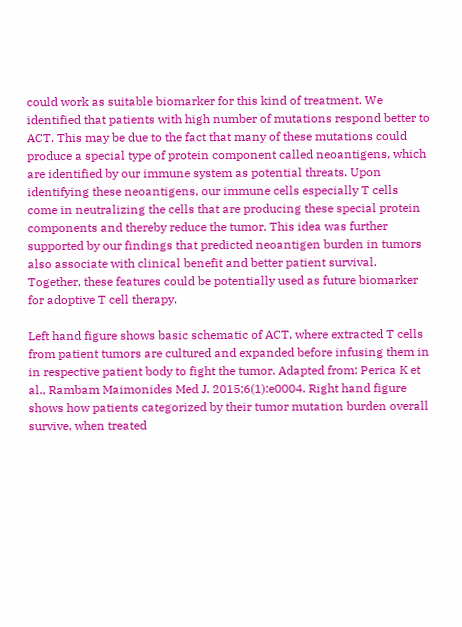could work as suitable biomarker for this kind of treatment. We identified that patients with high number of mutations respond better to ACT. This may be due to the fact that many of these mutations could produce a special type of protein component called neoantigens, which are identified by our immune system as potential threats. Upon identifying these neoantigens, our immune cells especially T cells come in neutralizing the cells that are producing these special protein components and thereby reduce the tumor. This idea was further supported by our findings that predicted neoantigen burden in tumors also associate with clinical benefit and better patient survival. Together, these features could be potentially used as future biomarker for adoptive T cell therapy.

Left hand figure shows basic schematic of ACT, where extracted T cells from patient tumors are cultured and expanded before infusing them in in respective patient body to fight the tumor. Adapted from: Perica K et al., Rambam Maimonides Med J. 2015;6(1):e0004. Right hand figure shows how patients categorized by their tumor mutation burden overall survive, when treated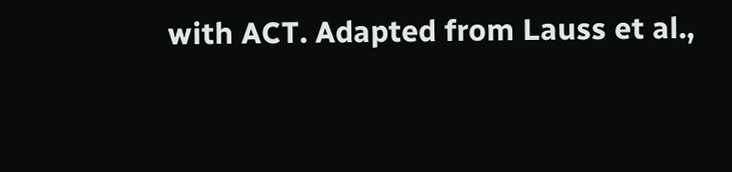with ACT. Adapted from Lauss et al.,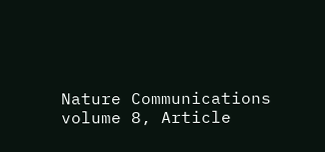Nature Communications volume 8, Article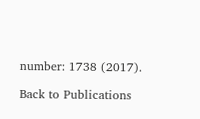number: 1738 (2017).

Back to Publications